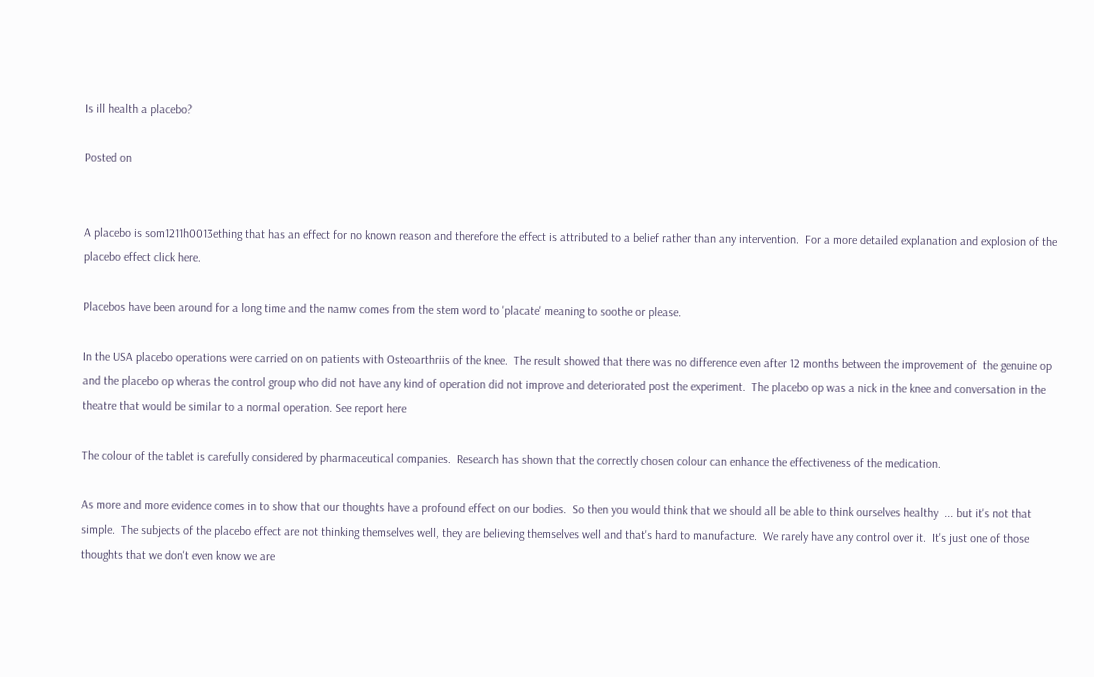Is ill health a placebo?

Posted on


A placebo is som1211h0013ething that has an effect for no known reason and therefore the effect is attributed to a belief rather than any intervention.  For a more detailed explanation and explosion of the placebo effect click here.

Placebos have been around for a long time and the namw comes from the stem word to 'placate' meaning to soothe or please.

In the USA placebo operations were carried on on patients with Osteoarthriis of the knee.  The result showed that there was no difference even after 12 months between the improvement of  the genuine op and the placebo op wheras the control group who did not have any kind of operation did not improve and deteriorated post the experiment.  The placebo op was a nick in the knee and conversation in the theatre that would be similar to a normal operation. See report here

The colour of the tablet is carefully considered by pharmaceutical companies.  Research has shown that the correctly chosen colour can enhance the effectiveness of the medication.

As more and more evidence comes in to show that our thoughts have a profound effect on our bodies.  So then you would think that we should all be able to think ourselves healthy  ... but it's not that simple.  The subjects of the placebo effect are not thinking themselves well, they are believing themselves well and that's hard to manufacture.  We rarely have any control over it.  It's just one of those thoughts that we don't even know we are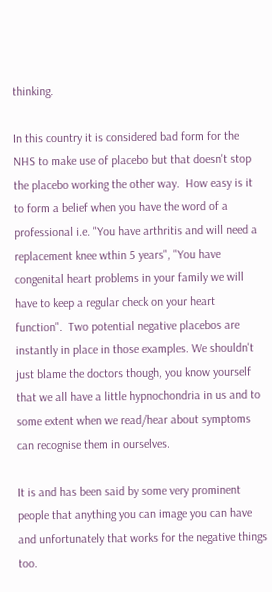thinking.

In this country it is considered bad form for the NHS to make use of placebo but that doesn't stop the placebo working the other way.  How easy is it to form a belief when you have the word of a professional i.e. "You have arthritis and will need a replacement knee wthin 5 years", "You have congenital heart problems in your family we will have to keep a regular check on your heart function".  Two potential negative placebos are instantly in place in those examples. We shouldn't just blame the doctors though, you know yourself that we all have a little hypnochondria in us and to some extent when we read/hear about symptoms can recognise them in ourselves.

It is and has been said by some very prominent people that anything you can image you can have and unfortunately that works for the negative things too.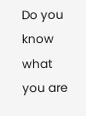Do you know what you are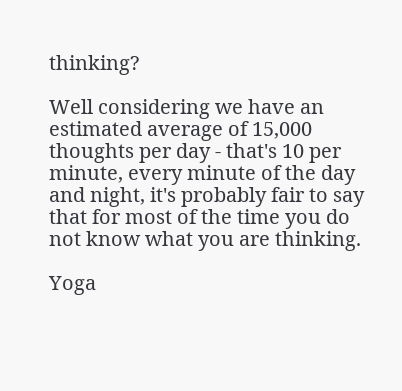thinking?

Well considering we have an estimated average of 15,000 thoughts per day - that's 10 per minute, every minute of the day and night, it's probably fair to say that for most of the time you do not know what you are thinking.

Yoga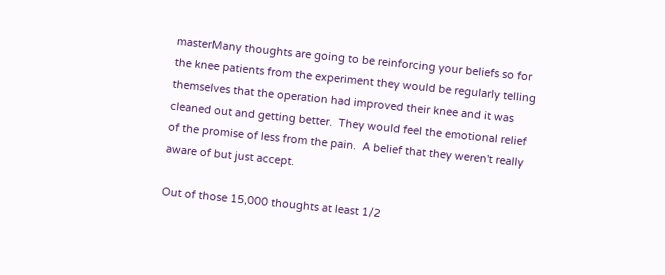masterMany thoughts are going to be reinforcing your beliefs so for the knee patients from the experiment they would be regularly telling themselves that the operation had improved their knee and it was cleaned out and getting better.  They would feel the emotional relief  of the promise of less from the pain.  A belief that they weren't really aware of but just accept.

Out of those 15,000 thoughts at least 1/2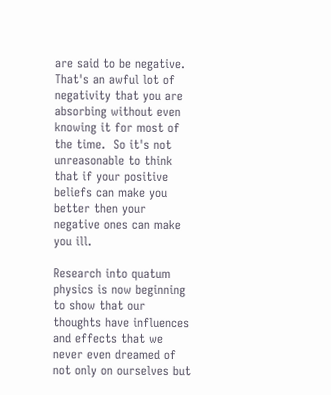are said to be negative.  That's an awful lot of negativity that you are absorbing without even knowing it for most of the time.  So it's not unreasonable to think that if your positive beliefs can make you better then your negative ones can make you ill.

Research into quatum physics is now beginning to show that our thoughts have influences and effects that we never even dreamed of not only on ourselves but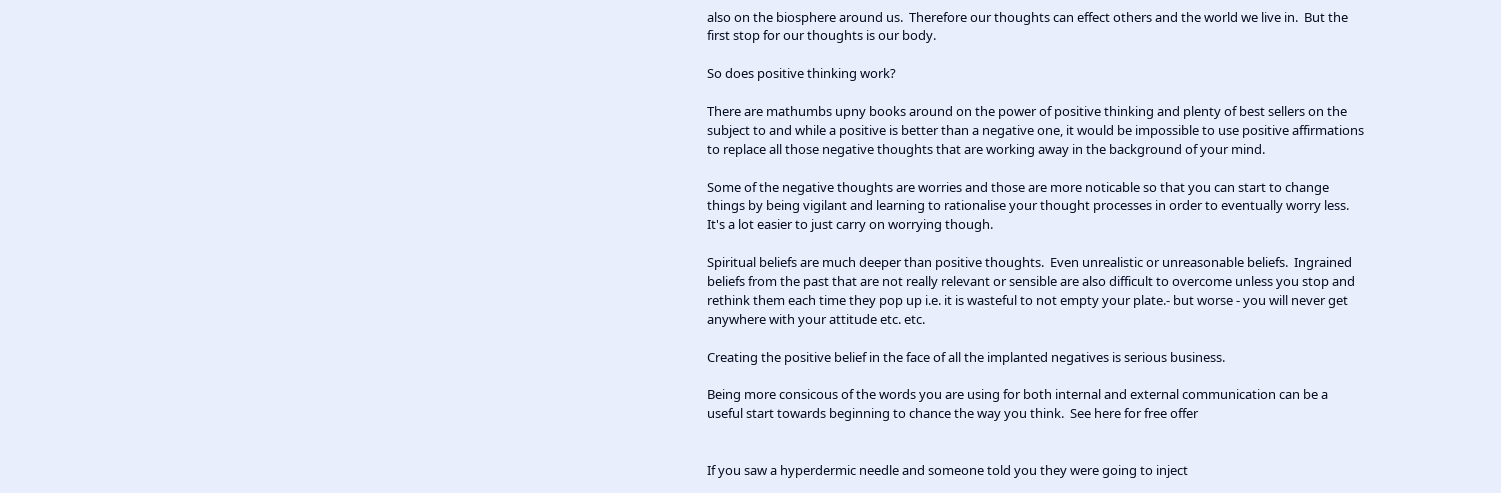also on the biosphere around us.  Therefore our thoughts can effect others and the world we live in.  But the first stop for our thoughts is our body.

So does positive thinking work?

There are mathumbs upny books around on the power of positive thinking and plenty of best sellers on the subject to and while a positive is better than a negative one, it would be impossible to use positive affirmations to replace all those negative thoughts that are working away in the background of your mind.

Some of the negative thoughts are worries and those are more noticable so that you can start to change things by being vigilant and learning to rationalise your thought processes in order to eventually worry less.  It's a lot easier to just carry on worrying though.

Spiritual beliefs are much deeper than positive thoughts.  Even unrealistic or unreasonable beliefs.  Ingrained beliefs from the past that are not really relevant or sensible are also difficult to overcome unless you stop and rethink them each time they pop up i.e. it is wasteful to not empty your plate.- but worse - you will never get anywhere with your attitude etc. etc.

Creating the positive belief in the face of all the implanted negatives is serious business.

Being more consicous of the words you are using for both internal and external communication can be a useful start towards beginning to chance the way you think.  See here for free offer


If you saw a hyperdermic needle and someone told you they were going to inject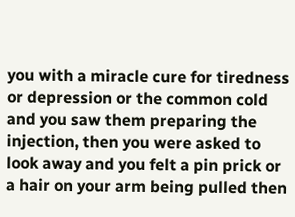you with a miracle cure for tiredness or depression or the common cold and you saw them preparing the injection, then you were asked to look away and you felt a pin prick or a hair on your arm being pulled then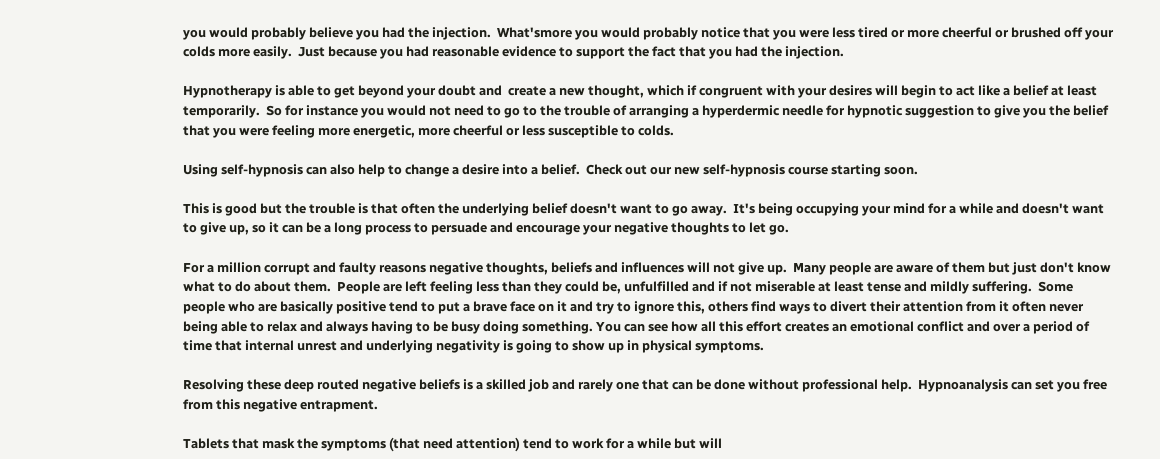you would probably believe you had the injection.  What'smore you would probably notice that you were less tired or more cheerful or brushed off your colds more easily.  Just because you had reasonable evidence to support the fact that you had the injection.

Hypnotherapy is able to get beyond your doubt and  create a new thought, which if congruent with your desires will begin to act like a belief at least temporarily.  So for instance you would not need to go to the trouble of arranging a hyperdermic needle for hypnotic suggestion to give you the belief that you were feeling more energetic, more cheerful or less susceptible to colds.

Using self-hypnosis can also help to change a desire into a belief.  Check out our new self-hypnosis course starting soon.

This is good but the trouble is that often the underlying belief doesn't want to go away.  It's being occupying your mind for a while and doesn't want to give up, so it can be a long process to persuade and encourage your negative thoughts to let go.

For a million corrupt and faulty reasons negative thoughts, beliefs and influences will not give up.  Many people are aware of them but just don't know what to do about them.  People are left feeling less than they could be, unfulfilled and if not miserable at least tense and mildly suffering.  Some people who are basically positive tend to put a brave face on it and try to ignore this, others find ways to divert their attention from it often never being able to relax and always having to be busy doing something. You can see how all this effort creates an emotional conflict and over a period of time that internal unrest and underlying negativity is going to show up in physical symptoms.

Resolving these deep routed negative beliefs is a skilled job and rarely one that can be done without professional help.  Hypnoanalysis can set you free from this negative entrapment.

Tablets that mask the symptoms (that need attention) tend to work for a while but will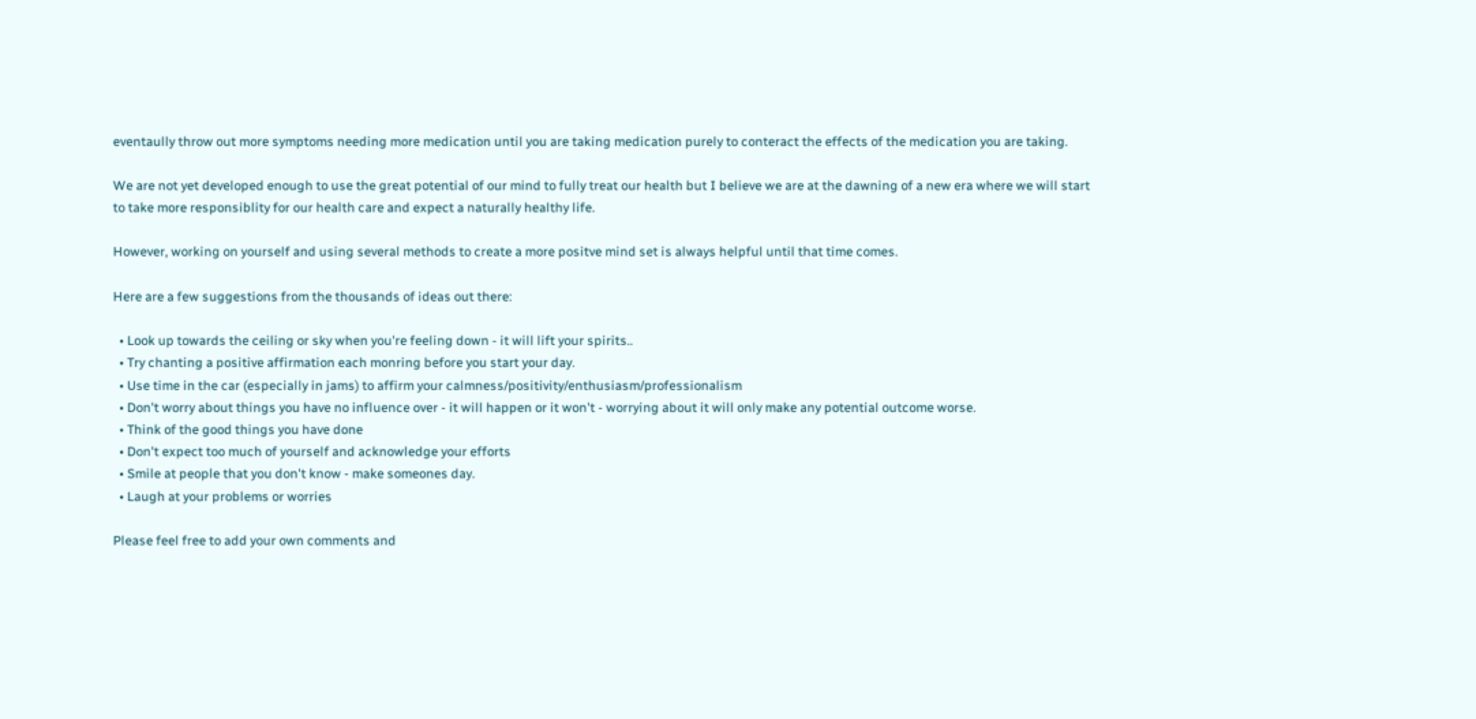eventaully throw out more symptoms needing more medication until you are taking medication purely to conteract the effects of the medication you are taking.

We are not yet developed enough to use the great potential of our mind to fully treat our health but I believe we are at the dawning of a new era where we will start to take more responsiblity for our health care and expect a naturally healthy life.

However, working on yourself and using several methods to create a more positve mind set is always helpful until that time comes.

Here are a few suggestions from the thousands of ideas out there:

  • Look up towards the ceiling or sky when you're feeling down - it will lift your spirits..
  • Try chanting a positive affirmation each monring before you start your day.
  • Use time in the car (especially in jams) to affirm your calmness/positivity/enthusiasm/professionalism
  • Don't worry about things you have no influence over - it will happen or it won't - worrying about it will only make any potential outcome worse.
  • Think of the good things you have done
  • Don't expect too much of yourself and acknowledge your efforts
  • Smile at people that you don't know - make someones day.
  • Laugh at your problems or worries

Please feel free to add your own comments and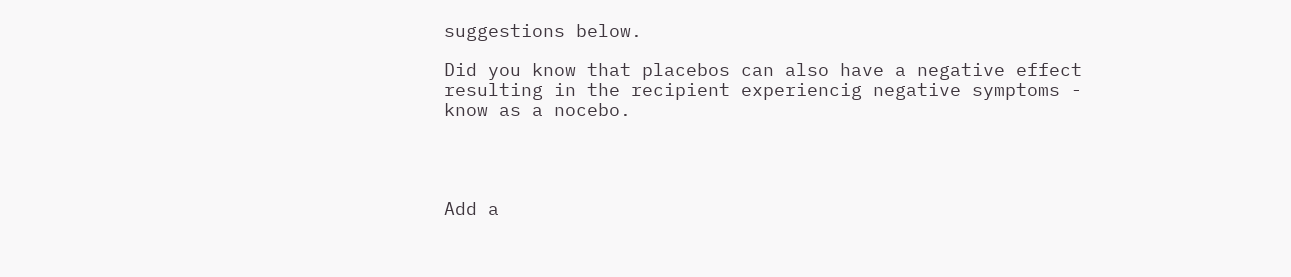suggestions below.

Did you know that placebos can also have a negative effect resulting in the recipient experiencig negative symptoms - know as a nocebo.




Add a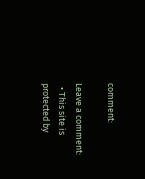comment:

Leave a comment:
  • This site is protected by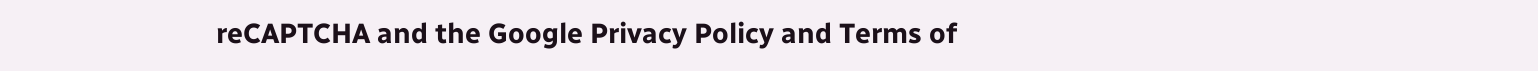reCAPTCHA and the Google Privacy Policy and Terms of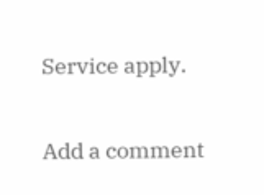Service apply.


Add a comment